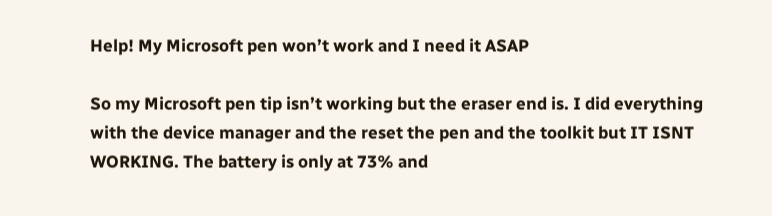Help! My Microsoft pen won’t work and I need it ASAP

So my Microsoft pen tip isn’t working but the eraser end is. I did everything with the device manager and the reset the pen and the toolkit but IT ISNT WORKING. The battery is only at 73% and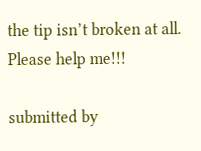the tip isn’t broken at all. Please help me!!!

submitted by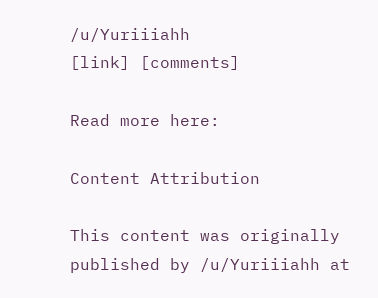/u/Yuriiiahh
[link] [comments]

Read more here:

Content Attribution

This content was originally published by /u/Yuriiiahh at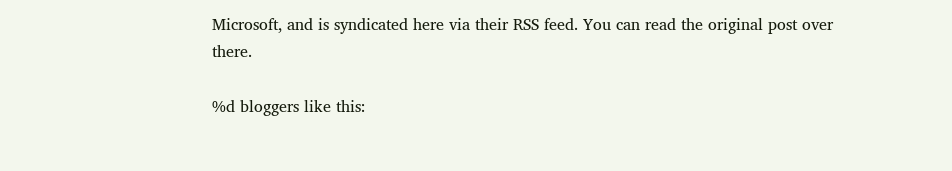Microsoft, and is syndicated here via their RSS feed. You can read the original post over there.

%d bloggers like this: